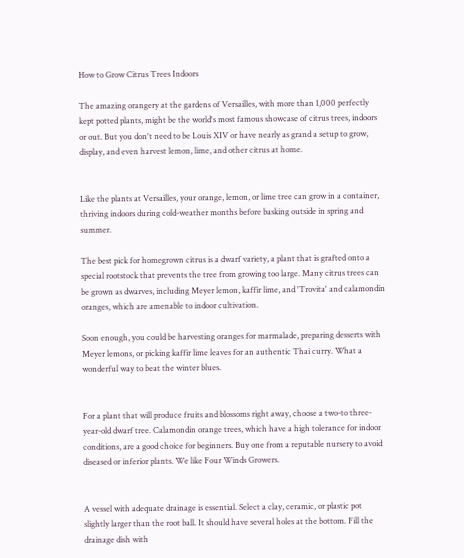How to Grow Citrus Trees Indoors

The amazing orangery at the gardens of Versailles, with more than 1,000 perfectly kept potted plants, might be the world's most famous showcase of citrus trees, indoors or out. But you don't need to be Louis XIV or have nearly as grand a setup to grow, display, and even harvest lemon, lime, and other citrus at home.


Like the plants at Versailles, your orange, lemon, or lime tree can grow in a container, thriving indoors during cold-weather months before basking outside in spring and summer.

The best pick for homegrown citrus is a dwarf variety, a plant that is grafted onto a special rootstock that prevents the tree from growing too large. Many citrus trees can be grown as dwarves, including Meyer lemon, kaffir lime, and 'Trovita' and calamondin oranges, which are amenable to indoor cultivation.

Soon enough, you could be harvesting oranges for marmalade, preparing desserts with Meyer lemons, or picking kaffir lime leaves for an authentic Thai curry. What a wonderful way to beat the winter blues.


For a plant that will produce fruits and blossoms right away, choose a two-to three-year-old dwarf tree. Calamondin orange trees, which have a high tolerance for indoor conditions, are a good choice for beginners. Buy one from a reputable nursery to avoid diseased or inferior plants. We like Four Winds Growers.


A vessel with adequate drainage is essential. Select a clay, ceramic, or plastic pot slightly larger than the root ball. It should have several holes at the bottom. Fill the drainage dish with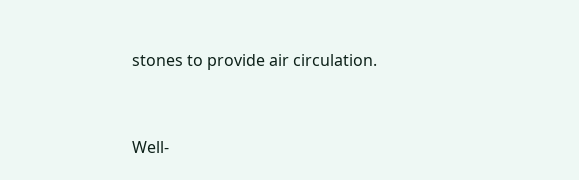stones to provide air circulation.


Well-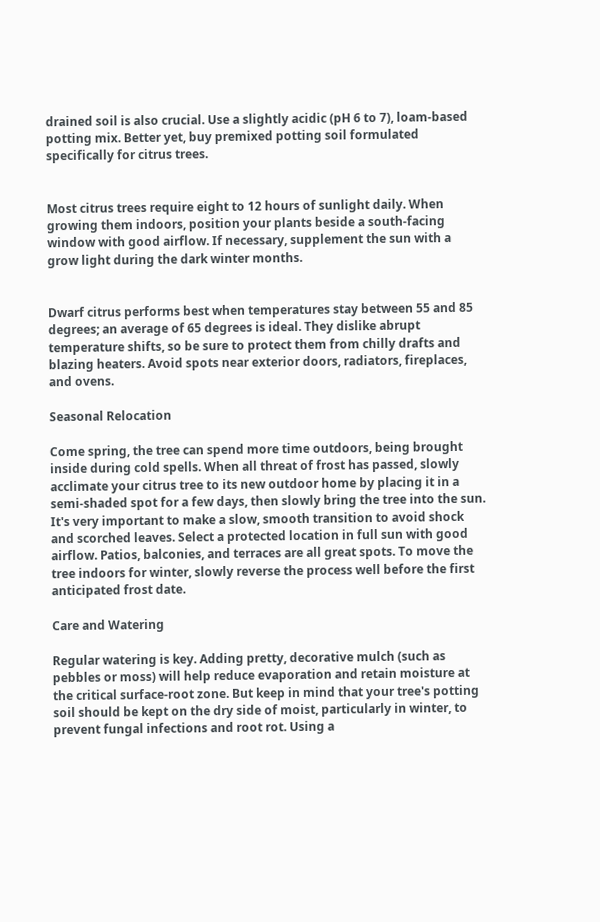drained soil is also crucial. Use a slightly acidic (pH 6 to 7), loam-based potting mix. Better yet, buy premixed potting soil formulated specifically for citrus trees.


Most citrus trees require eight to 12 hours of sunlight daily. When growing them indoors, position your plants beside a south-facing window with good airflow. If necessary, supplement the sun with a grow light during the dark winter months.


Dwarf citrus performs best when temperatures stay between 55 and 85 degrees; an average of 65 degrees is ideal. They dislike abrupt temperature shifts, so be sure to protect them from chilly drafts and blazing heaters. Avoid spots near exterior doors, radiators, fireplaces, and ovens.

Seasonal Relocation

Come spring, the tree can spend more time outdoors, being brought inside during cold spells. When all threat of frost has passed, slowly acclimate your citrus tree to its new outdoor home by placing it in a semi-shaded spot for a few days, then slowly bring the tree into the sun. It's very important to make a slow, smooth transition to avoid shock and scorched leaves. Select a protected location in full sun with good airflow. Patios, balconies, and terraces are all great spots. To move the tree indoors for winter, slowly reverse the process well before the first anticipated frost date.

Care and Watering

Regular watering is key. Adding pretty, decorative mulch (such as pebbles or moss) will help reduce evaporation and retain moisture at the critical surface-root zone. But keep in mind that your tree's potting soil should be kept on the dry side of moist, particularly in winter, to prevent fungal infections and root rot. Using a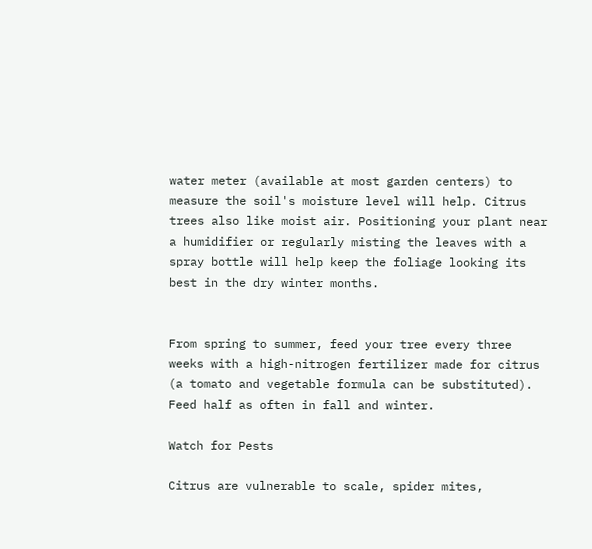water meter (available at most garden centers) to measure the soil's moisture level will help. Citrus trees also like moist air. Positioning your plant near a humidifier or regularly misting the leaves with a spray bottle will help keep the foliage looking its best in the dry winter months.


From spring to summer, feed your tree every three weeks with a high-nitrogen fertilizer made for citrus (a tomato and vegetable formula can be substituted). Feed half as often in fall and winter.

Watch for Pests

Citrus are vulnerable to scale, spider mites,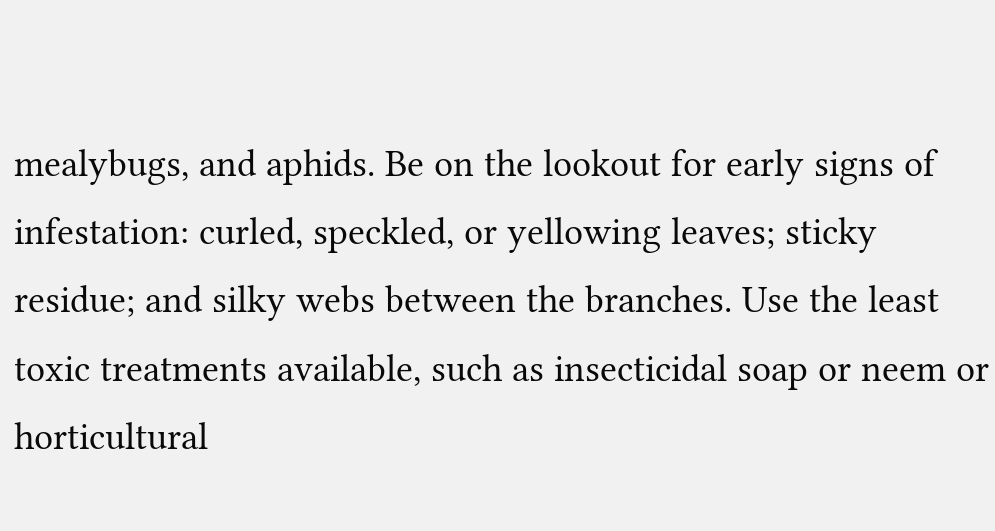mealybugs, and aphids. Be on the lookout for early signs of infestation: curled, speckled, or yellowing leaves; sticky residue; and silky webs between the branches. Use the least toxic treatments available, such as insecticidal soap or neem or horticultural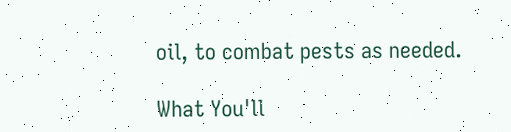oil, to combat pests as needed.

What You'll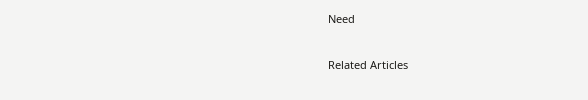Need


Related Articles